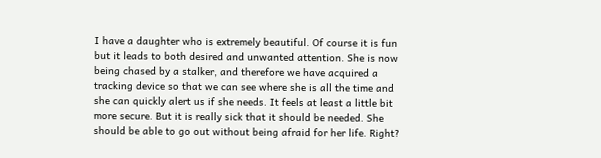I have a daughter who is extremely beautiful. Of course it is fun but it leads to both desired and unwanted attention. She is now being chased by a stalker, and therefore we have acquired a tracking device so that we can see where she is all the time and she can quickly alert us if she needs. It feels at least a little bit more secure. But it is really sick that it should be needed. She should be able to go out without being afraid for her life. Right?